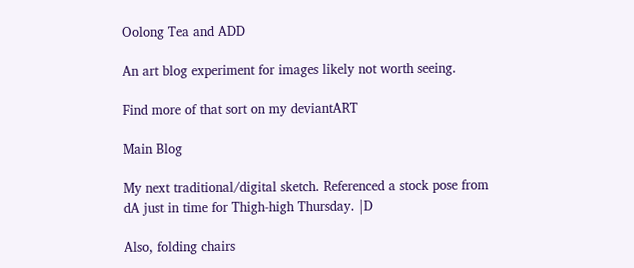Oolong Tea and ADD

An art blog experiment for images likely not worth seeing.

Find more of that sort on my deviantART

Main Blog

My next traditional/digital sketch. Referenced a stock pose from dA just in time for Thigh-high Thursday. |D

Also, folding chairs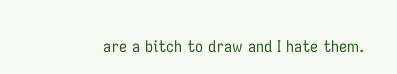are a bitch to draw and I hate them.